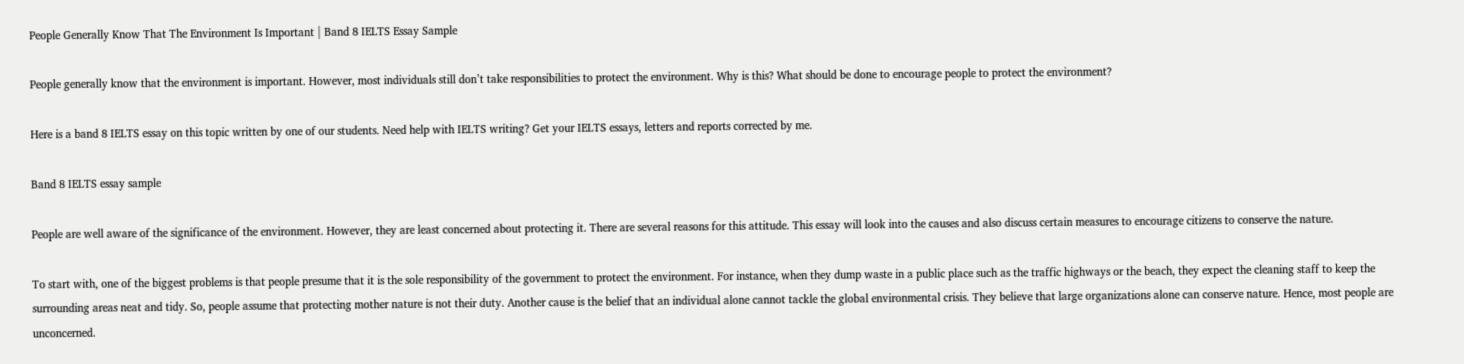People Generally Know That The Environment Is Important | Band 8 IELTS Essay Sample

People generally know that the environment is important. However, most individuals still don’t take responsibilities to protect the environment. Why is this? What should be done to encourage people to protect the environment?

Here is a band 8 IELTS essay on this topic written by one of our students. Need help with IELTS writing? Get your IELTS essays, letters and reports corrected by me.

Band 8 IELTS essay sample

People are well aware of the significance of the environment. However, they are least concerned about protecting it. There are several reasons for this attitude. This essay will look into the causes and also discuss certain measures to encourage citizens to conserve the nature.

To start with, one of the biggest problems is that people presume that it is the sole responsibility of the government to protect the environment. For instance, when they dump waste in a public place such as the traffic highways or the beach, they expect the cleaning staff to keep the surrounding areas neat and tidy. So, people assume that protecting mother nature is not their duty. Another cause is the belief that an individual alone cannot tackle the global environmental crisis. They believe that large organizations alone can conserve nature. Hence, most people are unconcerned.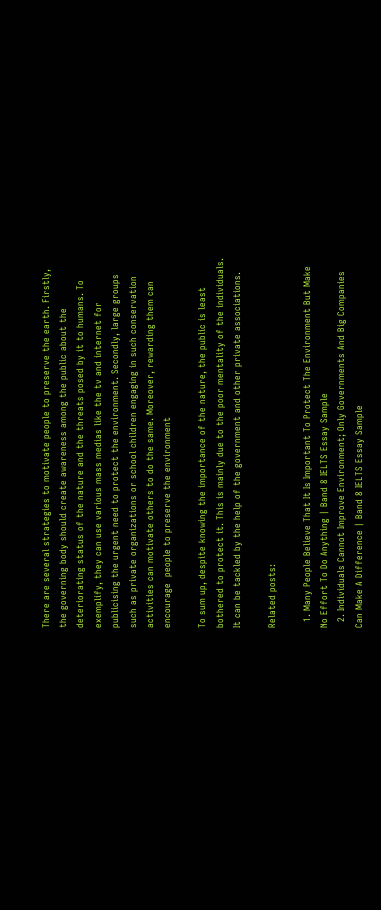There are several strategies to motivate people to preserve the earth. Firstly, the governing body should create awareness among the public about the deteriorating status of the nature and the threats posed by it to humans. To exemplify, they can use various mass medias like the tv and internet for publicising the urgent need to protect the environment. Secondly, large groups such as private organizations or school children engaging in such conservation activities can motivate others to do the same. Moreover, rewarding them can encourage  people to preserve the environment

To sum up, despite knowing the importance of the nature, the public is least bothered to protect it. This is mainly due to the poor mentality of the individuals. It can be tackled by the help of the government and other private associations.

Related posts:

  1. Many People Believe That It Is Important To Protect The Environment But Make No Effort To Do Anything | Band 8 IELTS Essay Sample
  2. Individuals Cannot Improve Environment; Only Governments And Big Companies Can Make A Difference | Band 8 IELTS Essay Sample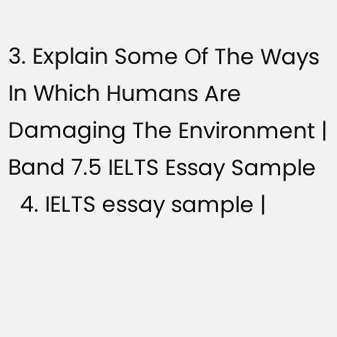3. Explain Some Of The Ways In Which Humans Are Damaging The Environment | Band 7.5 IELTS Essay Sample
  4. IELTS essay sample |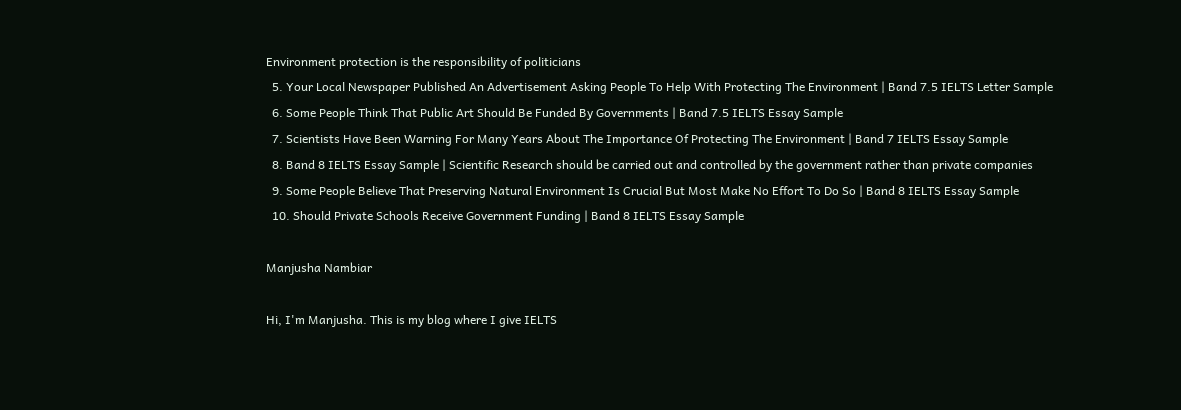Environment protection is the responsibility of politicians
  5. Your Local Newspaper Published An Advertisement Asking People To Help With Protecting The Environment | Band 7.5 IELTS Letter Sample
  6. Some People Think That Public Art Should Be Funded By Governments | Band 7.5 IELTS Essay Sample
  7. Scientists Have Been Warning For Many Years About The Importance Of Protecting The Environment | Band 7 IELTS Essay Sample
  8. Band 8 IELTS Essay Sample | Scientific Research should be carried out and controlled by the government rather than private companies
  9. Some People Believe That Preserving Natural Environment Is Crucial But Most Make No Effort To Do So | Band 8 IELTS Essay Sample
  10. Should Private Schools Receive Government Funding | Band 8 IELTS Essay Sample

Manjusha Nambiar

Hi, I'm Manjusha. This is my blog where I give IELTS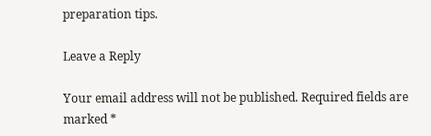preparation tips.

Leave a Reply

Your email address will not be published. Required fields are marked *